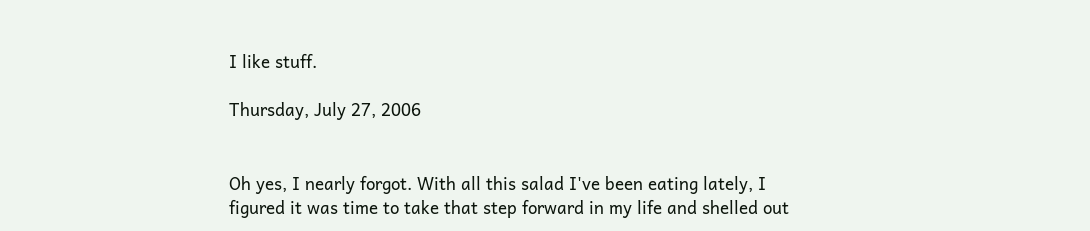I like stuff.

Thursday, July 27, 2006


Oh yes, I nearly forgot. With all this salad I've been eating lately, I
figured it was time to take that step forward in my life and shelled out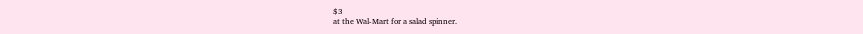$3
at the Wal-Mart for a salad spinner.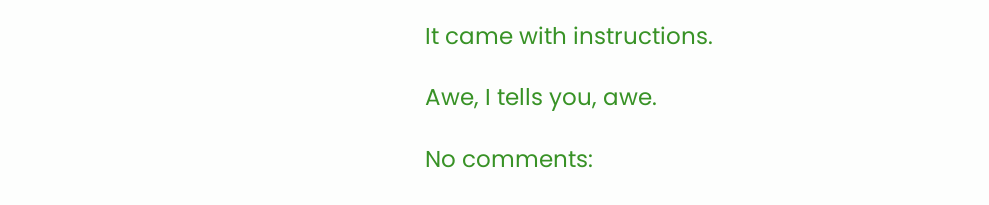It came with instructions.

Awe, I tells you, awe.

No comments: